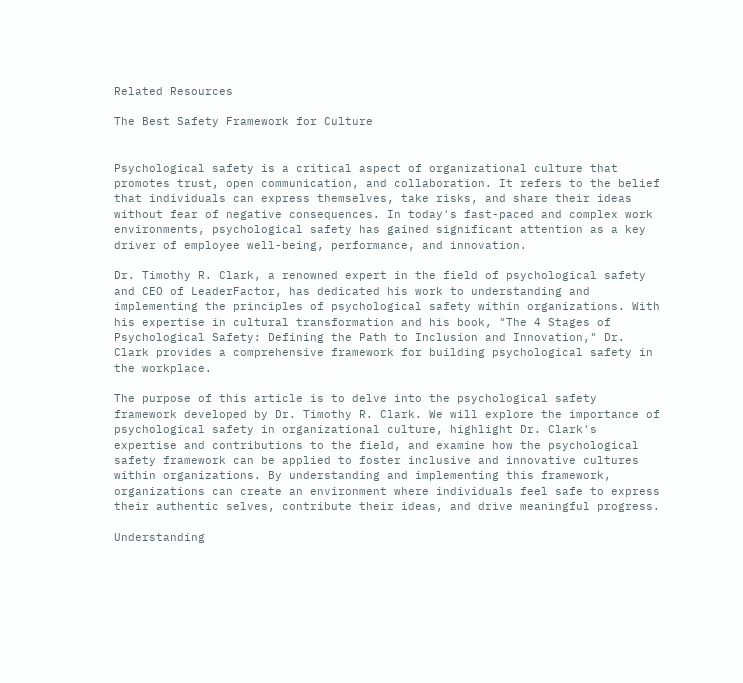Related Resources

The Best Safety Framework for Culture


Psychological safety is a critical aspect of organizational culture that promotes trust, open communication, and collaboration. It refers to the belief that individuals can express themselves, take risks, and share their ideas without fear of negative consequences. In today's fast-paced and complex work environments, psychological safety has gained significant attention as a key driver of employee well-being, performance, and innovation.

Dr. Timothy R. Clark, a renowned expert in the field of psychological safety and CEO of LeaderFactor, has dedicated his work to understanding and implementing the principles of psychological safety within organizations. With his expertise in cultural transformation and his book, "The 4 Stages of Psychological Safety: Defining the Path to Inclusion and Innovation," Dr. Clark provides a comprehensive framework for building psychological safety in the workplace.

The purpose of this article is to delve into the psychological safety framework developed by Dr. Timothy R. Clark. We will explore the importance of psychological safety in organizational culture, highlight Dr. Clark's expertise and contributions to the field, and examine how the psychological safety framework can be applied to foster inclusive and innovative cultures within organizations. By understanding and implementing this framework, organizations can create an environment where individuals feel safe to express their authentic selves, contribute their ideas, and drive meaningful progress.

Understanding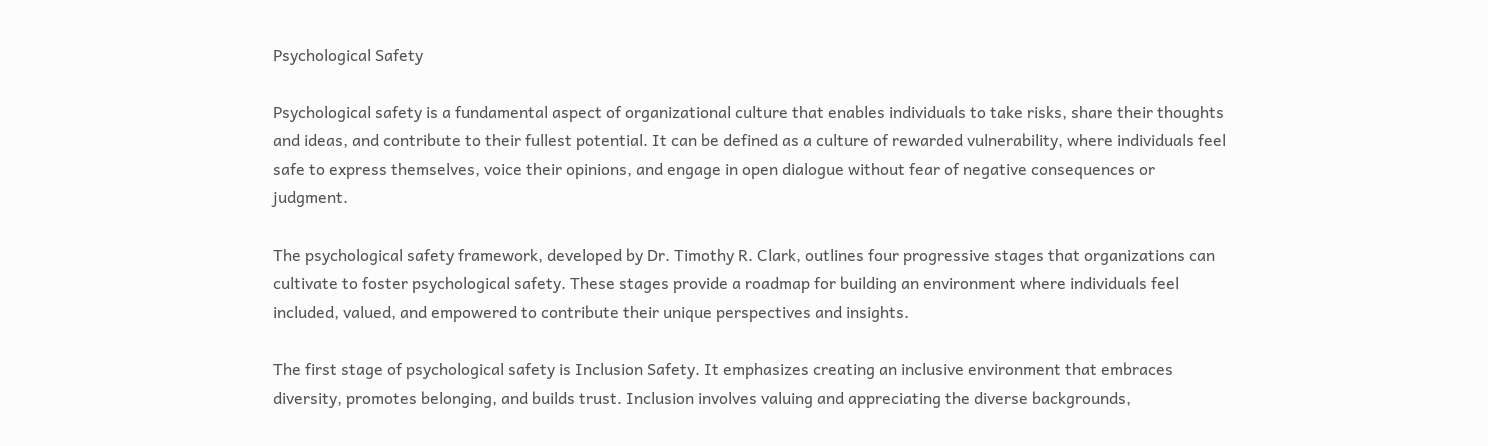Psychological Safety

Psychological safety is a fundamental aspect of organizational culture that enables individuals to take risks, share their thoughts and ideas, and contribute to their fullest potential. It can be defined as a culture of rewarded vulnerability, where individuals feel safe to express themselves, voice their opinions, and engage in open dialogue without fear of negative consequences or judgment.

The psychological safety framework, developed by Dr. Timothy R. Clark, outlines four progressive stages that organizations can cultivate to foster psychological safety. These stages provide a roadmap for building an environment where individuals feel included, valued, and empowered to contribute their unique perspectives and insights.

The first stage of psychological safety is Inclusion Safety. It emphasizes creating an inclusive environment that embraces diversity, promotes belonging, and builds trust. Inclusion involves valuing and appreciating the diverse backgrounds,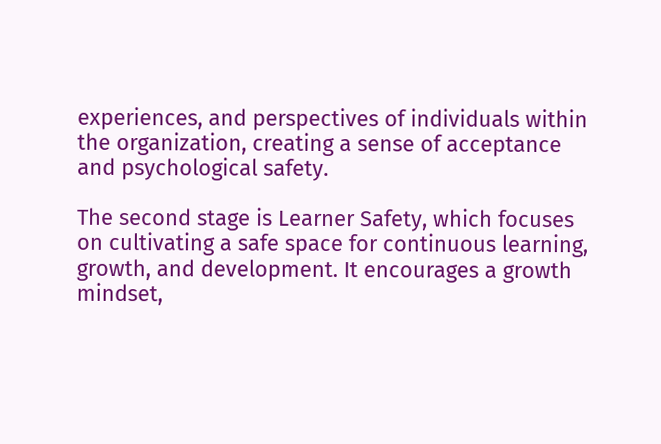experiences, and perspectives of individuals within the organization, creating a sense of acceptance and psychological safety.

The second stage is Learner Safety, which focuses on cultivating a safe space for continuous learning, growth, and development. It encourages a growth mindset,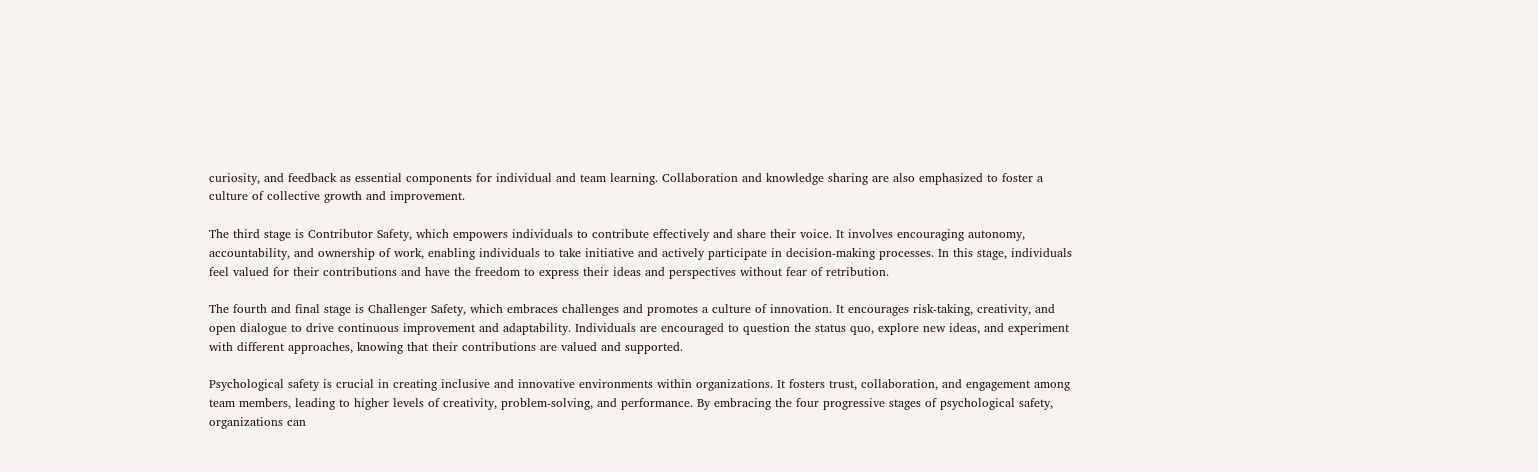curiosity, and feedback as essential components for individual and team learning. Collaboration and knowledge sharing are also emphasized to foster a culture of collective growth and improvement.

The third stage is Contributor Safety, which empowers individuals to contribute effectively and share their voice. It involves encouraging autonomy, accountability, and ownership of work, enabling individuals to take initiative and actively participate in decision-making processes. In this stage, individuals feel valued for their contributions and have the freedom to express their ideas and perspectives without fear of retribution.

The fourth and final stage is Challenger Safety, which embraces challenges and promotes a culture of innovation. It encourages risk-taking, creativity, and open dialogue to drive continuous improvement and adaptability. Individuals are encouraged to question the status quo, explore new ideas, and experiment with different approaches, knowing that their contributions are valued and supported.

Psychological safety is crucial in creating inclusive and innovative environments within organizations. It fosters trust, collaboration, and engagement among team members, leading to higher levels of creativity, problem-solving, and performance. By embracing the four progressive stages of psychological safety, organizations can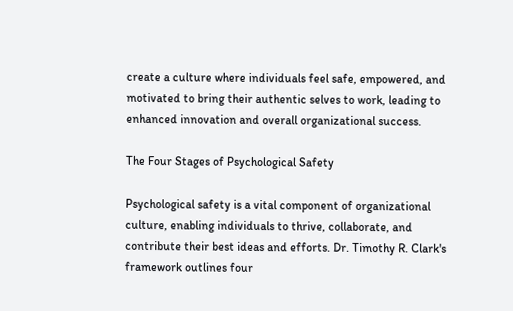create a culture where individuals feel safe, empowered, and motivated to bring their authentic selves to work, leading to enhanced innovation and overall organizational success.

The Four Stages of Psychological Safety

Psychological safety is a vital component of organizational culture, enabling individuals to thrive, collaborate, and contribute their best ideas and efforts. Dr. Timothy R. Clark's framework outlines four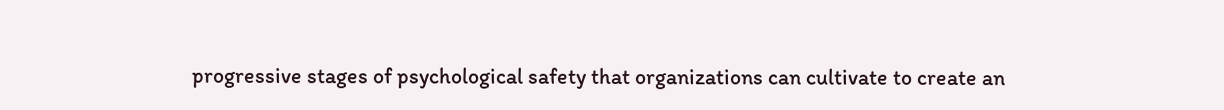progressive stages of psychological safety that organizations can cultivate to create an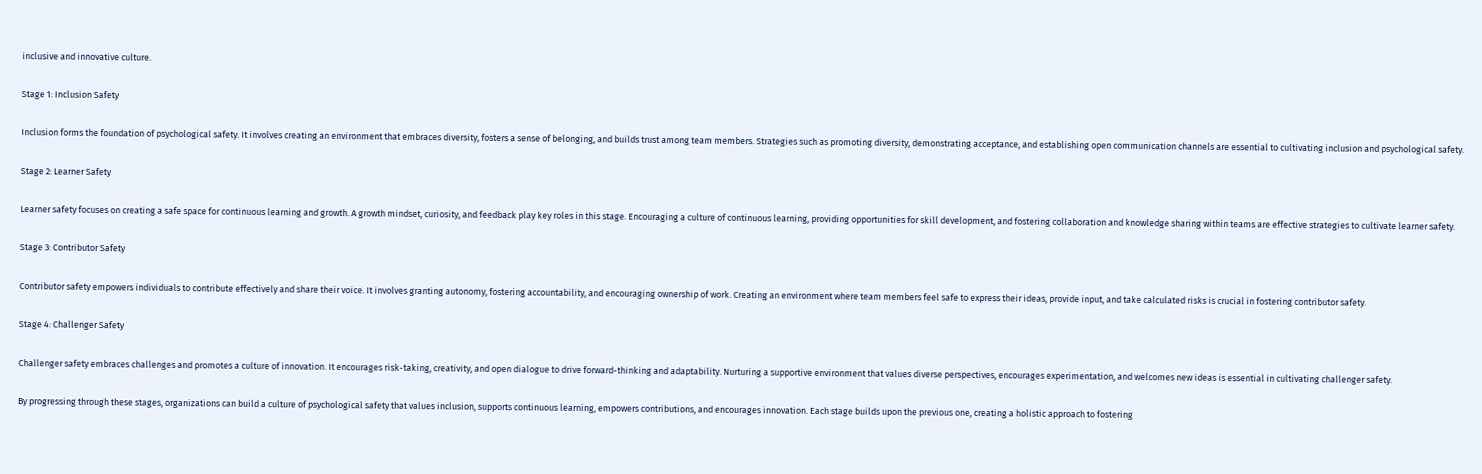inclusive and innovative culture.

Stage 1: Inclusion Safety

Inclusion forms the foundation of psychological safety. It involves creating an environment that embraces diversity, fosters a sense of belonging, and builds trust among team members. Strategies such as promoting diversity, demonstrating acceptance, and establishing open communication channels are essential to cultivating inclusion and psychological safety.

Stage 2: Learner Safety

Learner safety focuses on creating a safe space for continuous learning and growth. A growth mindset, curiosity, and feedback play key roles in this stage. Encouraging a culture of continuous learning, providing opportunities for skill development, and fostering collaboration and knowledge sharing within teams are effective strategies to cultivate learner safety.

Stage 3: Contributor Safety

Contributor safety empowers individuals to contribute effectively and share their voice. It involves granting autonomy, fostering accountability, and encouraging ownership of work. Creating an environment where team members feel safe to express their ideas, provide input, and take calculated risks is crucial in fostering contributor safety.

Stage 4: Challenger Safety

Challenger safety embraces challenges and promotes a culture of innovation. It encourages risk-taking, creativity, and open dialogue to drive forward-thinking and adaptability. Nurturing a supportive environment that values diverse perspectives, encourages experimentation, and welcomes new ideas is essential in cultivating challenger safety.

By progressing through these stages, organizations can build a culture of psychological safety that values inclusion, supports continuous learning, empowers contributions, and encourages innovation. Each stage builds upon the previous one, creating a holistic approach to fostering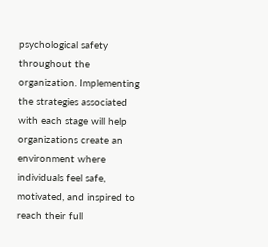psychological safety throughout the organization. Implementing the strategies associated with each stage will help organizations create an environment where individuals feel safe, motivated, and inspired to reach their full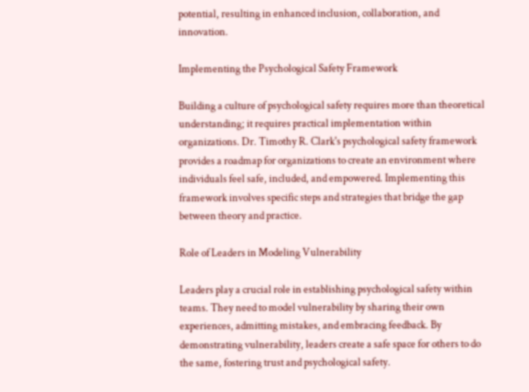potential, resulting in enhanced inclusion, collaboration, and innovation.

Implementing the Psychological Safety Framework

Building a culture of psychological safety requires more than theoretical understanding; it requires practical implementation within organizations. Dr. Timothy R. Clark's psychological safety framework provides a roadmap for organizations to create an environment where individuals feel safe, included, and empowered. Implementing this framework involves specific steps and strategies that bridge the gap between theory and practice.

Role of Leaders in Modeling Vulnerability

Leaders play a crucial role in establishing psychological safety within teams. They need to model vulnerability by sharing their own experiences, admitting mistakes, and embracing feedback. By demonstrating vulnerability, leaders create a safe space for others to do the same, fostering trust and psychological safety.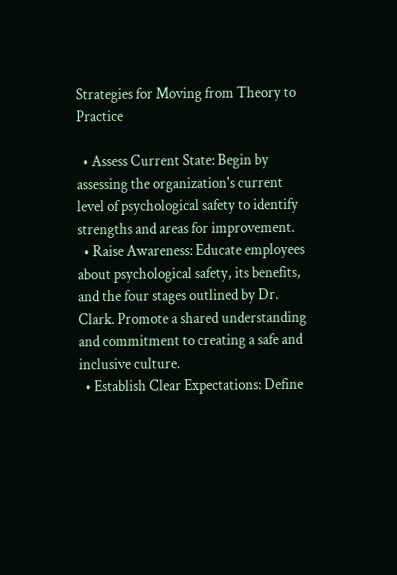Strategies for Moving from Theory to Practice

  • Assess Current State: Begin by assessing the organization's current level of psychological safety to identify strengths and areas for improvement.
  • Raise Awareness: Educate employees about psychological safety, its benefits, and the four stages outlined by Dr. Clark. Promote a shared understanding and commitment to creating a safe and inclusive culture.
  • Establish Clear Expectations: Define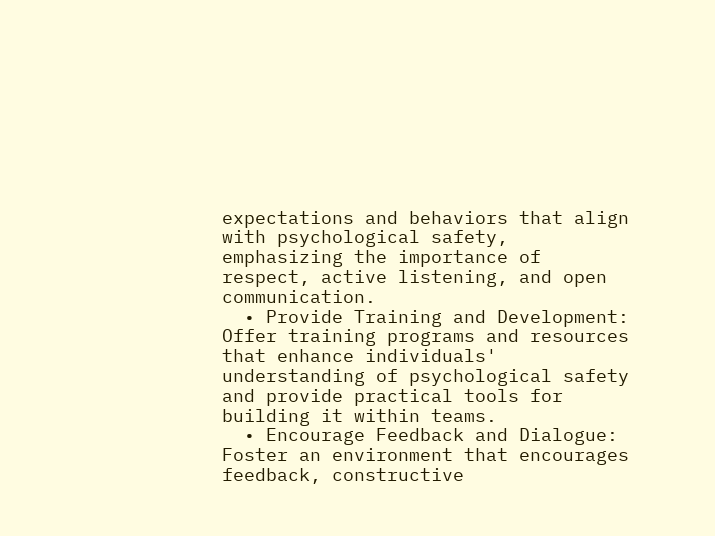expectations and behaviors that align with psychological safety, emphasizing the importance of respect, active listening, and open communication.
  • Provide Training and Development: Offer training programs and resources that enhance individuals' understanding of psychological safety and provide practical tools for building it within teams.
  • Encourage Feedback and Dialogue: Foster an environment that encourages feedback, constructive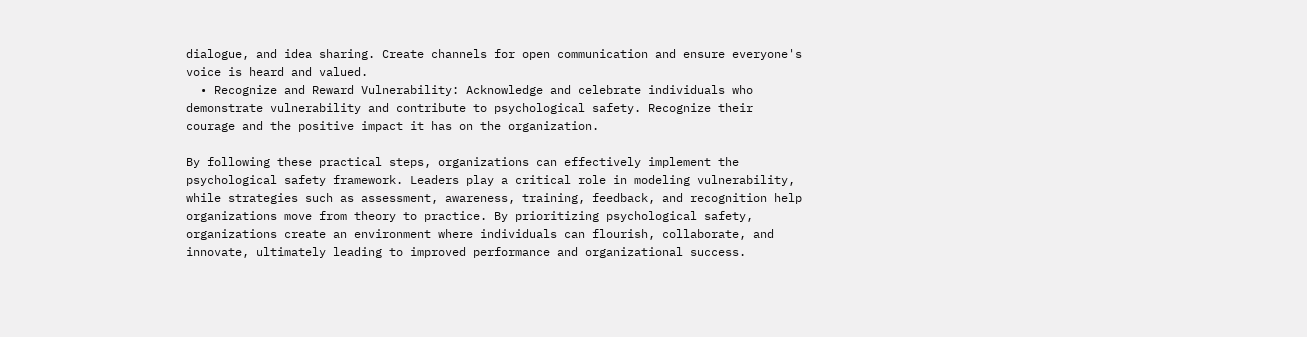dialogue, and idea sharing. Create channels for open communication and ensure everyone's voice is heard and valued.
  • Recognize and Reward Vulnerability: Acknowledge and celebrate individuals who demonstrate vulnerability and contribute to psychological safety. Recognize their courage and the positive impact it has on the organization.

By following these practical steps, organizations can effectively implement the psychological safety framework. Leaders play a critical role in modeling vulnerability, while strategies such as assessment, awareness, training, feedback, and recognition help organizations move from theory to practice. By prioritizing psychological safety, organizations create an environment where individuals can flourish, collaborate, and innovate, ultimately leading to improved performance and organizational success.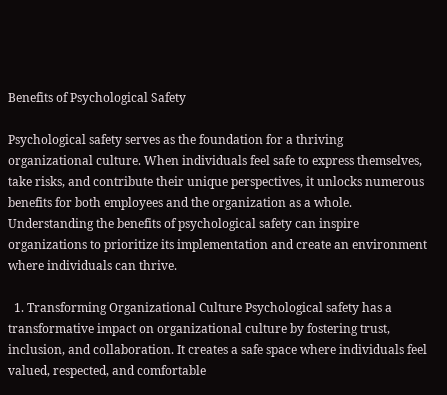Benefits of Psychological Safety

Psychological safety serves as the foundation for a thriving organizational culture. When individuals feel safe to express themselves, take risks, and contribute their unique perspectives, it unlocks numerous benefits for both employees and the organization as a whole. Understanding the benefits of psychological safety can inspire organizations to prioritize its implementation and create an environment where individuals can thrive.

  1. Transforming Organizational Culture Psychological safety has a transformative impact on organizational culture by fostering trust, inclusion, and collaboration. It creates a safe space where individuals feel valued, respected, and comfortable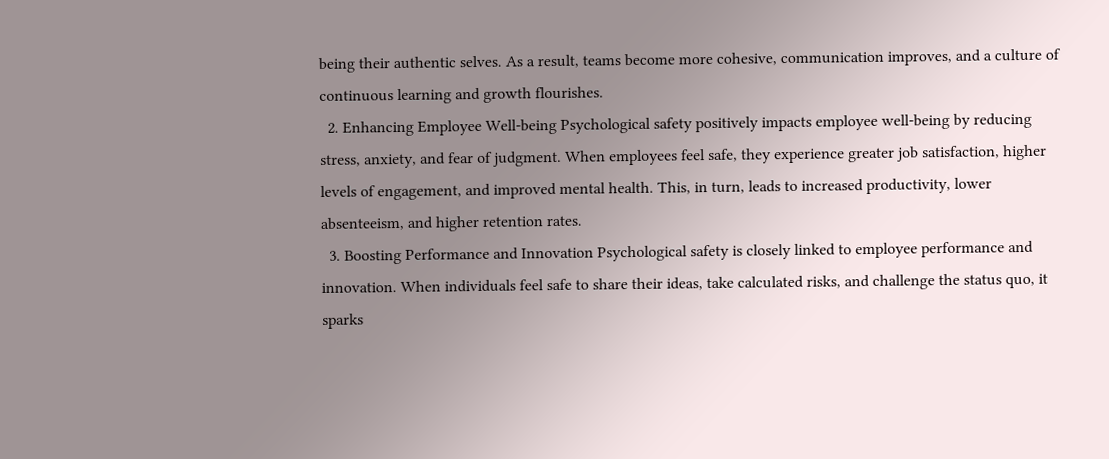being their authentic selves. As a result, teams become more cohesive, communication improves, and a culture of continuous learning and growth flourishes.
  2. Enhancing Employee Well-being Psychological safety positively impacts employee well-being by reducing stress, anxiety, and fear of judgment. When employees feel safe, they experience greater job satisfaction, higher levels of engagement, and improved mental health. This, in turn, leads to increased productivity, lower absenteeism, and higher retention rates.
  3. Boosting Performance and Innovation Psychological safety is closely linked to employee performance and innovation. When individuals feel safe to share their ideas, take calculated risks, and challenge the status quo, it sparks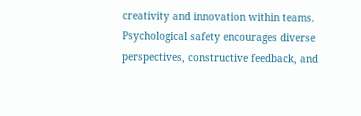creativity and innovation within teams. Psychological safety encourages diverse perspectives, constructive feedback, and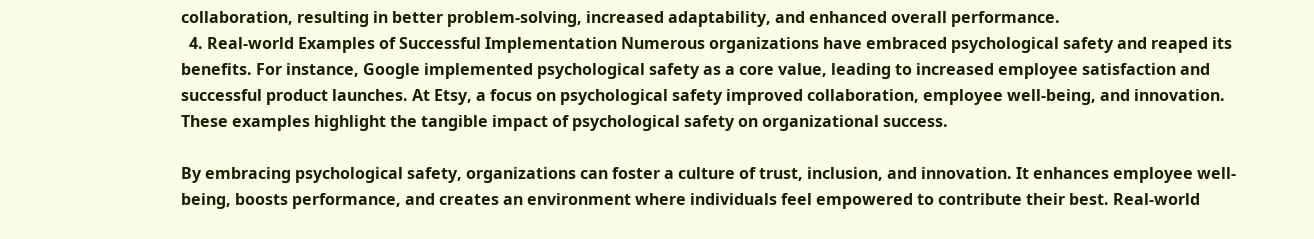collaboration, resulting in better problem-solving, increased adaptability, and enhanced overall performance.
  4. Real-world Examples of Successful Implementation Numerous organizations have embraced psychological safety and reaped its benefits. For instance, Google implemented psychological safety as a core value, leading to increased employee satisfaction and successful product launches. At Etsy, a focus on psychological safety improved collaboration, employee well-being, and innovation. These examples highlight the tangible impact of psychological safety on organizational success.

By embracing psychological safety, organizations can foster a culture of trust, inclusion, and innovation. It enhances employee well-being, boosts performance, and creates an environment where individuals feel empowered to contribute their best. Real-world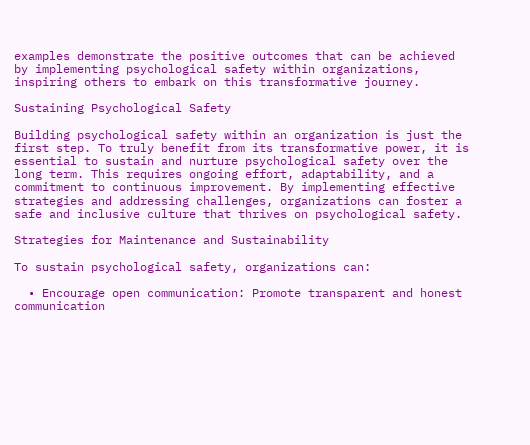examples demonstrate the positive outcomes that can be achieved by implementing psychological safety within organizations, inspiring others to embark on this transformative journey.

Sustaining Psychological Safety

Building psychological safety within an organization is just the first step. To truly benefit from its transformative power, it is essential to sustain and nurture psychological safety over the long term. This requires ongoing effort, adaptability, and a commitment to continuous improvement. By implementing effective strategies and addressing challenges, organizations can foster a safe and inclusive culture that thrives on psychological safety.

Strategies for Maintenance and Sustainability

To sustain psychological safety, organizations can:

  • Encourage open communication: Promote transparent and honest communication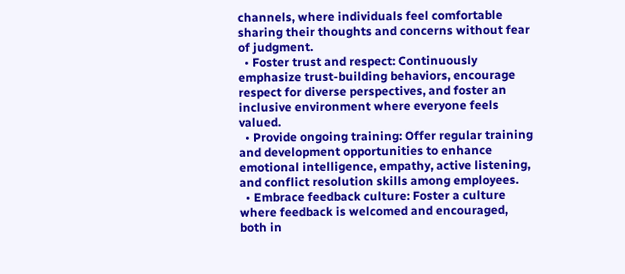channels, where individuals feel comfortable sharing their thoughts and concerns without fear of judgment.
  • Foster trust and respect: Continuously emphasize trust-building behaviors, encourage respect for diverse perspectives, and foster an inclusive environment where everyone feels valued.
  • Provide ongoing training: Offer regular training and development opportunities to enhance emotional intelligence, empathy, active listening, and conflict resolution skills among employees.
  • Embrace feedback culture: Foster a culture where feedback is welcomed and encouraged, both in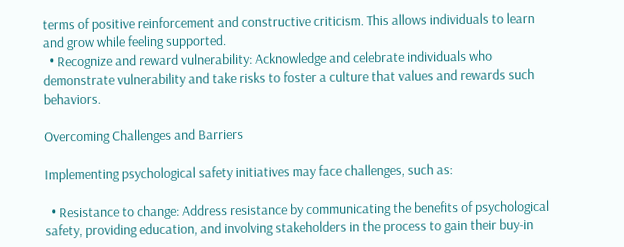terms of positive reinforcement and constructive criticism. This allows individuals to learn and grow while feeling supported.
  • Recognize and reward vulnerability: Acknowledge and celebrate individuals who demonstrate vulnerability and take risks to foster a culture that values and rewards such behaviors.

Overcoming Challenges and Barriers

Implementing psychological safety initiatives may face challenges, such as:

  • Resistance to change: Address resistance by communicating the benefits of psychological safety, providing education, and involving stakeholders in the process to gain their buy-in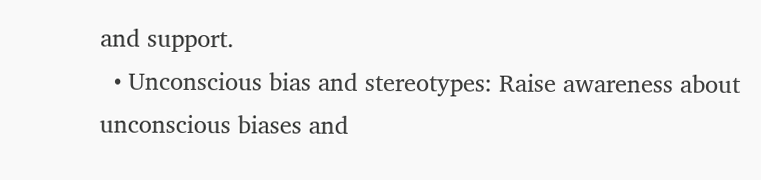and support.
  • Unconscious bias and stereotypes: Raise awareness about unconscious biases and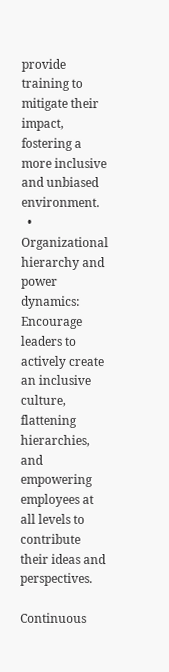provide training to mitigate their impact, fostering a more inclusive and unbiased environment.
  • Organizational hierarchy and power dynamics: Encourage leaders to actively create an inclusive culture, flattening hierarchies, and empowering employees at all levels to contribute their ideas and perspectives.

Continuous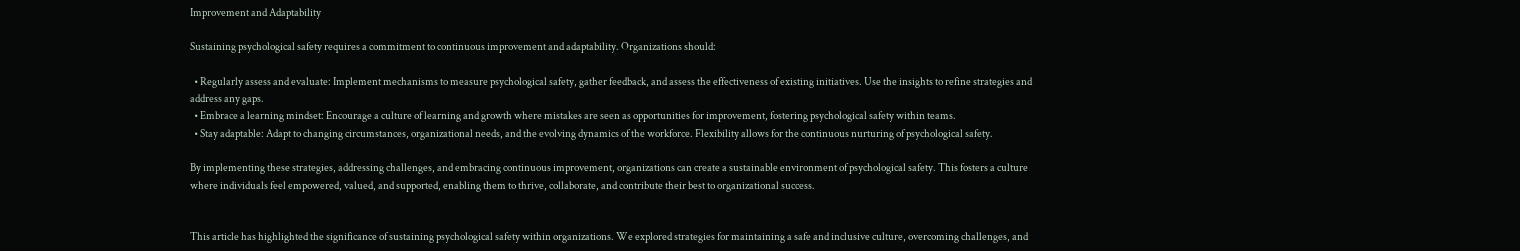Improvement and Adaptability

Sustaining psychological safety requires a commitment to continuous improvement and adaptability. Organizations should:

  • Regularly assess and evaluate: Implement mechanisms to measure psychological safety, gather feedback, and assess the effectiveness of existing initiatives. Use the insights to refine strategies and address any gaps.
  • Embrace a learning mindset: Encourage a culture of learning and growth where mistakes are seen as opportunities for improvement, fostering psychological safety within teams.
  • Stay adaptable: Adapt to changing circumstances, organizational needs, and the evolving dynamics of the workforce. Flexibility allows for the continuous nurturing of psychological safety.

By implementing these strategies, addressing challenges, and embracing continuous improvement, organizations can create a sustainable environment of psychological safety. This fosters a culture where individuals feel empowered, valued, and supported, enabling them to thrive, collaborate, and contribute their best to organizational success.


This article has highlighted the significance of sustaining psychological safety within organizations. We explored strategies for maintaining a safe and inclusive culture, overcoming challenges, and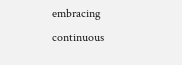embracing continuous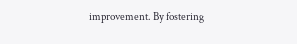improvement. By fostering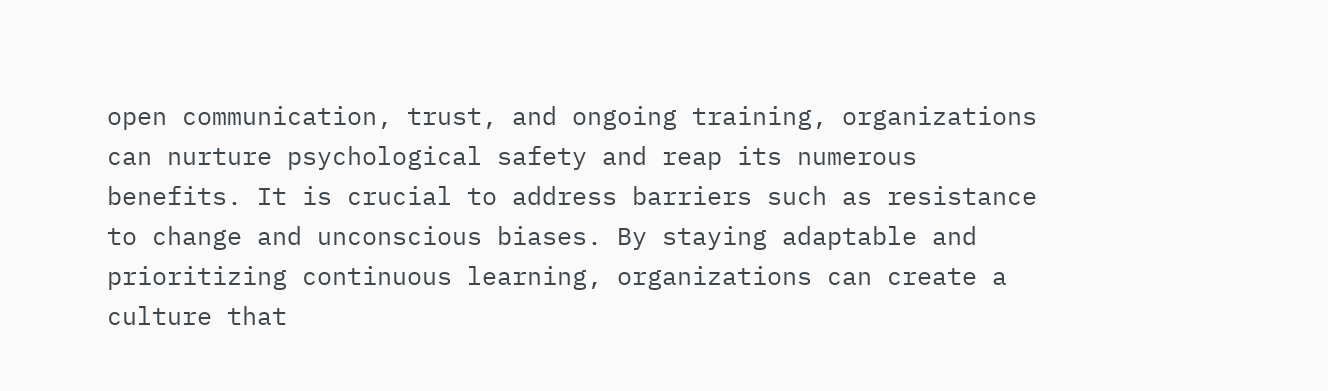open communication, trust, and ongoing training, organizations can nurture psychological safety and reap its numerous benefits. It is crucial to address barriers such as resistance to change and unconscious biases. By staying adaptable and prioritizing continuous learning, organizations can create a culture that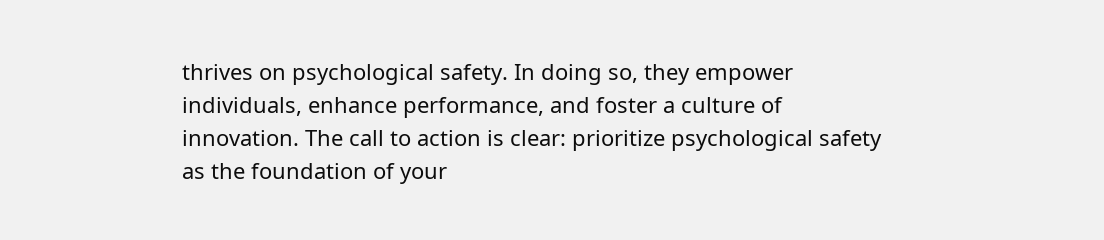thrives on psychological safety. In doing so, they empower individuals, enhance performance, and foster a culture of innovation. The call to action is clear: prioritize psychological safety as the foundation of your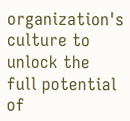organization's culture to unlock the full potential of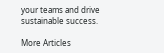your teams and drive sustainable success.

More Articles